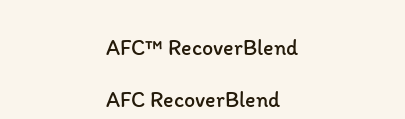AFC™ RecoverBlend

AFC RecoverBlend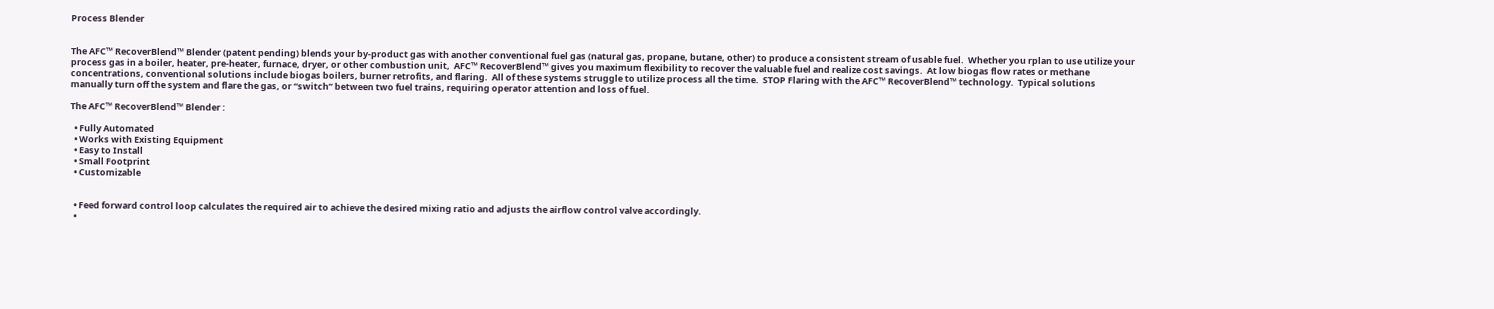Process Blender


The AFC™ RecoverBlend™ Blender (patent pending) blends your by-product gas with another conventional fuel gas (natural gas, propane, butane, other) to produce a consistent stream of usable fuel.  Whether you rplan to use utilize your process gas in a boiler, heater, pre-heater, furnace, dryer, or other combustion unit,  AFC™ RecoverBlend™ gives you maximum flexibility to recover the valuable fuel and realize cost savings.  At low biogas flow rates or methane concentrations, conventional solutions include biogas boilers, burner retrofits, and flaring.  All of these systems struggle to utilize process all the time.  STOP Flaring with the AFC™ RecoverBlend™ technology.  Typical solutions manually turn off the system and flare the gas, or “switch” between two fuel trains, requiring operator attention and loss of fuel.

The AFC™ RecoverBlend™ Blender :

  • Fully Automated
  • Works with Existing Equipment
  • Easy to Install
  • Small Footprint
  • Customizable


  • Feed forward control loop calculates the required air to achieve the desired mixing ratio and adjusts the airflow control valve accordingly.
  •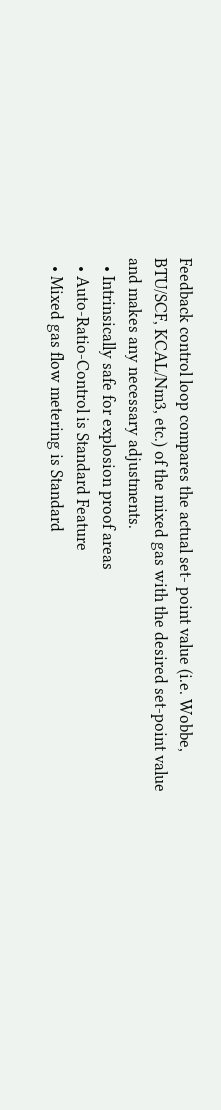Feedback control loop compares the actual set- point value (i.e. Wobbe, BTU/SCF, KCAL/Nm3, etc.) of the mixed gas with the desired set-point value and makes any necessary adjustments.
  • Intrinsically safe for explosion proof areas
  • Auto-Ratio-Control is Standard Feature
  • Mixed gas flow metering is Standard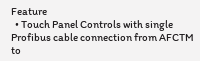Feature
  • Touch Panel Controls with single Profibus cable connection from AFCTM to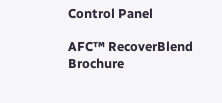Control Panel

AFC™ RecoverBlend Brochure